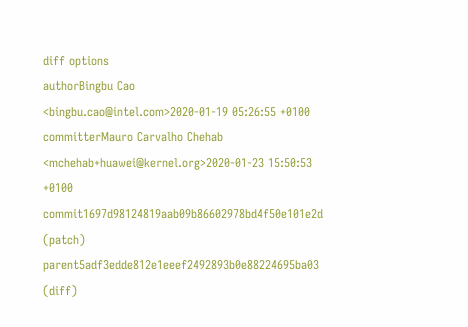diff options
authorBingbu Cao <bingbu.cao@intel.com>2020-01-19 05:26:55 +0100
committerMauro Carvalho Chehab <mchehab+huawei@kernel.org>2020-01-23 15:50:53 +0100
commit1697d98124819aab09b86602978bd4f50e101e2d (patch)
parent5adf3edde812e1eeef2492893b0e88224695ba03 (diff)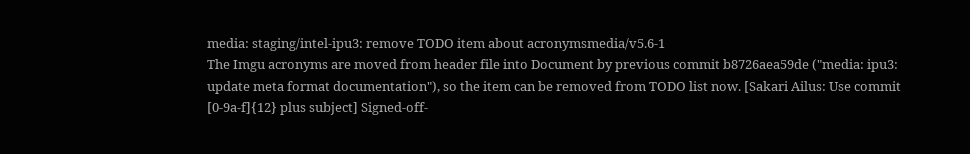media: staging/intel-ipu3: remove TODO item about acronymsmedia/v5.6-1
The Imgu acronyms are moved from header file into Document by previous commit b8726aea59de ("media: ipu3: update meta format documentation"), so the item can be removed from TODO list now. [Sakari Ailus: Use commit [0-9a-f]{12} plus subject] Signed-off-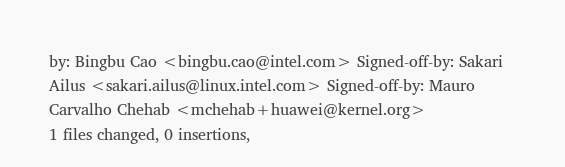by: Bingbu Cao <bingbu.cao@intel.com> Signed-off-by: Sakari Ailus <sakari.ailus@linux.intel.com> Signed-off-by: Mauro Carvalho Chehab <mchehab+huawei@kernel.org>
1 files changed, 0 insertions,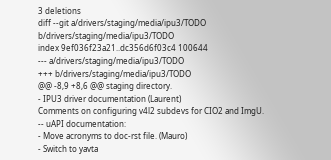3 deletions
diff --git a/drivers/staging/media/ipu3/TODO b/drivers/staging/media/ipu3/TODO
index 9ef036f23a21..dc356d6f03c4 100644
--- a/drivers/staging/media/ipu3/TODO
+++ b/drivers/staging/media/ipu3/TODO
@@ -8,9 +8,6 @@ staging directory.
- IPU3 driver documentation (Laurent)
Comments on configuring v4l2 subdevs for CIO2 and ImgU.
-- uAPI documentation:
- Move acronyms to doc-rst file. (Mauro)
- Switch to yavta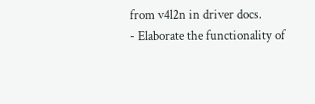from v4l2n in driver docs.
- Elaborate the functionality of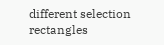different selection rectangles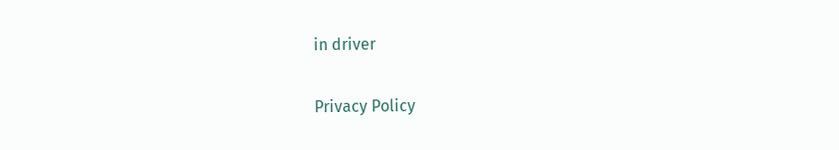in driver

Privacy Policy